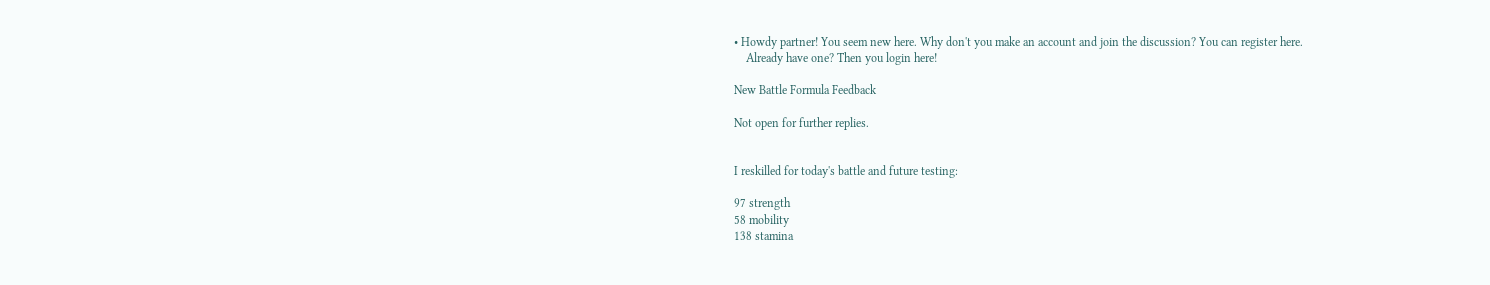• Howdy partner! You seem new here. Why don't you make an account and join the discussion? You can register here.
    Already have one? Then you login here!

New Battle Formula Feedback

Not open for further replies.


I reskilled for today's battle and future testing:

97 strength
58 mobility
138 stamina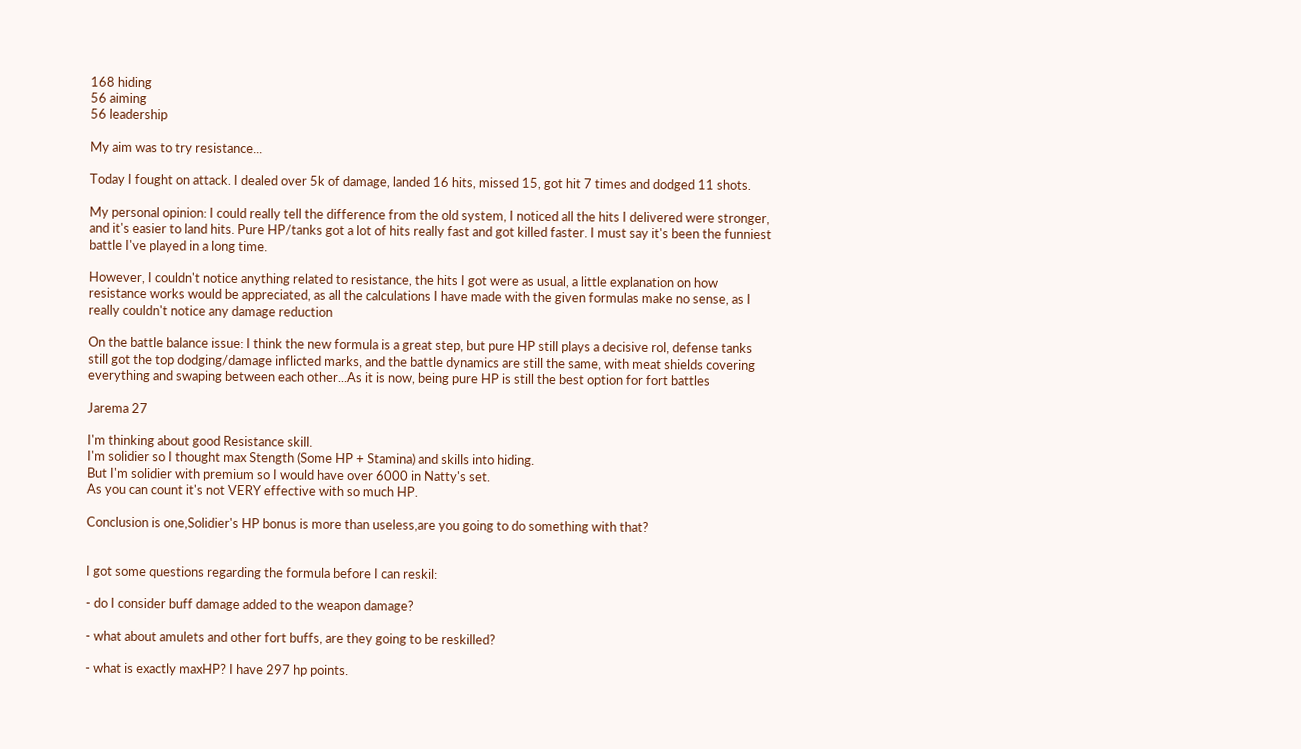168 hiding
56 aiming
56 leadership

My aim was to try resistance...

Today I fought on attack. I dealed over 5k of damage, landed 16 hits, missed 15, got hit 7 times and dodged 11 shots.

My personal opinion: I could really tell the difference from the old system, I noticed all the hits I delivered were stronger, and it's easier to land hits. Pure HP/tanks got a lot of hits really fast and got killed faster. I must say it's been the funniest battle I've played in a long time.

However, I couldn't notice anything related to resistance, the hits I got were as usual, a little explanation on how resistance works would be appreciated, as all the calculations I have made with the given formulas make no sense, as I really couldn't notice any damage reduction

On the battle balance issue: I think the new formula is a great step, but pure HP still plays a decisive rol, defense tanks still got the top dodging/damage inflicted marks, and the battle dynamics are still the same, with meat shields covering everything and swaping between each other...As it is now, being pure HP is still the best option for fort battles

Jarema 27

I'm thinking about good Resistance skill.
I'm solidier so I thought max Stength (Some HP + Stamina) and skills into hiding.
But I'm solidier with premium so I would have over 6000 in Natty's set.
As you can count it's not VERY effective with so much HP.

Conclusion is one,Solidier's HP bonus is more than useless,are you going to do something with that?


I got some questions regarding the formula before I can reskil:

- do I consider buff damage added to the weapon damage?

- what about amulets and other fort buffs, are they going to be reskilled?

- what is exactly maxHP? I have 297 hp points.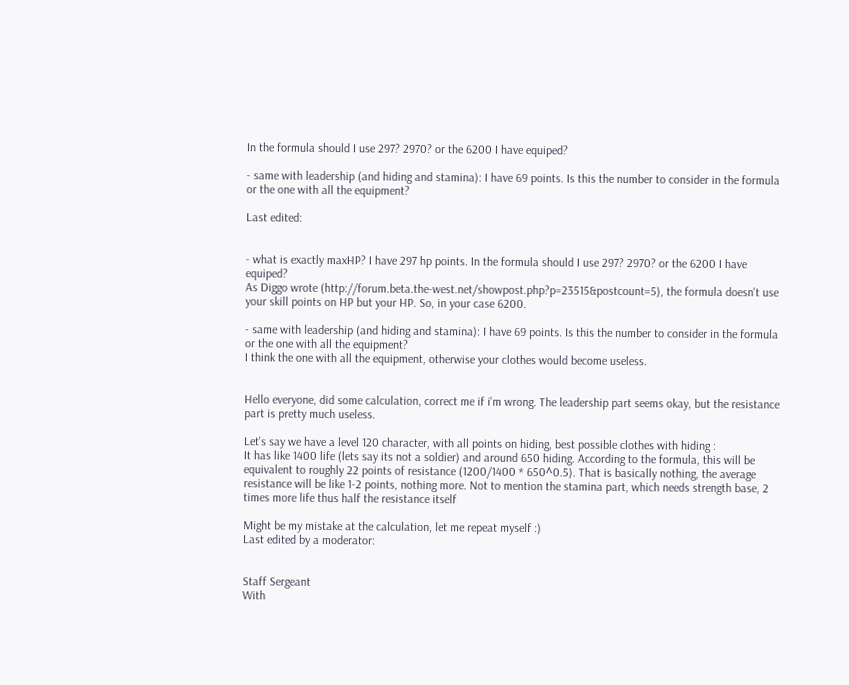In the formula should I use 297? 2970? or the 6200 I have equiped?

- same with leadership (and hiding and stamina): I have 69 points. Is this the number to consider in the formula or the one with all the equipment?

Last edited:


- what is exactly maxHP? I have 297 hp points. In the formula should I use 297? 2970? or the 6200 I have equiped?
As Diggo wrote (http://forum.beta.the-west.net/showpost.php?p=23515&postcount=5), the formula doesn't use your skill points on HP but your HP. So, in your case 6200.

- same with leadership (and hiding and stamina): I have 69 points. Is this the number to consider in the formula or the one with all the equipment?
I think the one with all the equipment, otherwise your clothes would become useless.


Hello everyone, did some calculation, correct me if i'm wrong. The leadership part seems okay, but the resistance part is pretty much useless.

Let's say we have a level 120 character, with all points on hiding, best possible clothes with hiding :
It has like 1400 life (lets say its not a soldier) and around 650 hiding. According to the formula, this will be equivalent to roughly 22 points of resistance (1200/1400 * 650^0.5). That is basically nothing, the average resistance will be like 1-2 points, nothing more. Not to mention the stamina part, which needs strength base, 2 times more life thus half the resistance itself

Might be my mistake at the calculation, let me repeat myself :)
Last edited by a moderator:


Staff Sergeant
With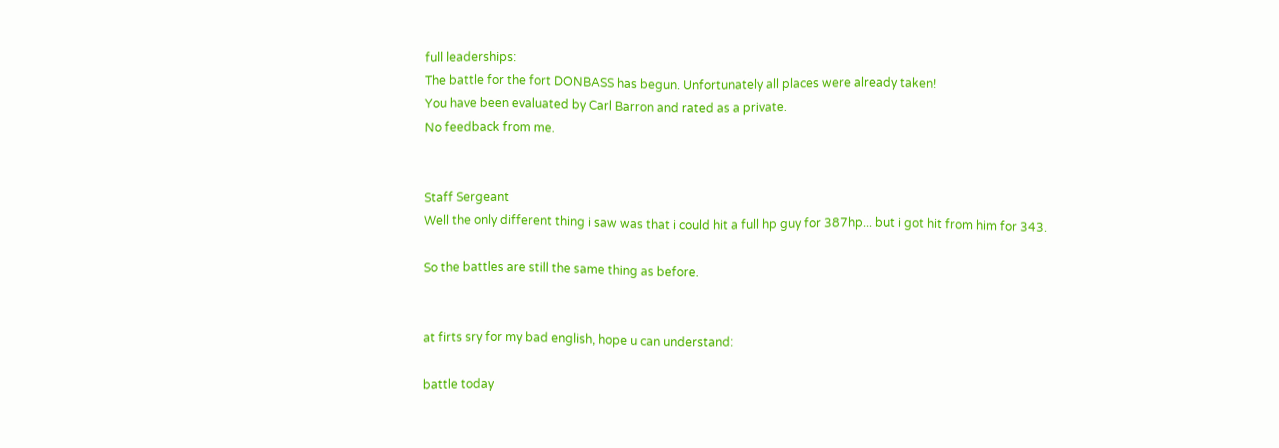full leaderships:
The battle for the fort DONBASS has begun. Unfortunately all places were already taken!
You have been evaluated by Carl Barron and rated as a private.
No feedback from me.


Staff Sergeant
Well the only different thing i saw was that i could hit a full hp guy for 387hp... but i got hit from him for 343.

So the battles are still the same thing as before.


at firts sry for my bad english, hope u can understand:

battle today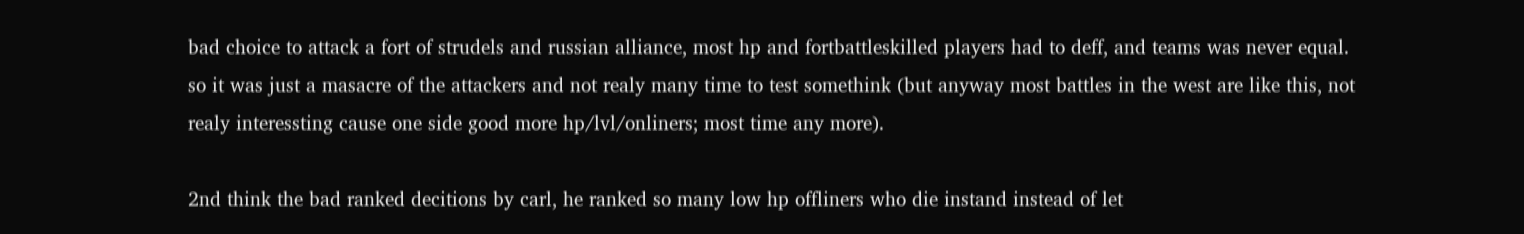bad choice to attack a fort of strudels and russian alliance, most hp and fortbattleskilled players had to deff, and teams was never equal. so it was just a masacre of the attackers and not realy many time to test somethink (but anyway most battles in the west are like this, not realy interessting cause one side good more hp/lvl/onliners; most time any more).

2nd think the bad ranked decitions by carl, he ranked so many low hp offliners who die instand instead of let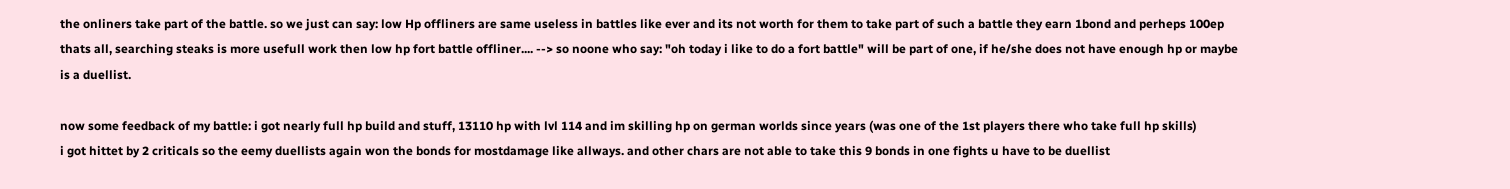the onliners take part of the battle. so we just can say: low Hp offliners are same useless in battles like ever and its not worth for them to take part of such a battle they earn 1bond and perheps 100ep thats all, searching steaks is more usefull work then low hp fort battle offliner.... --> so noone who say: "oh today i like to do a fort battle" will be part of one, if he/she does not have enough hp or maybe is a duellist.

now some feedback of my battle: i got nearly full hp build and stuff, 13110 hp with lvl 114 and im skilling hp on german worlds since years (was one of the 1st players there who take full hp skills)
i got hittet by 2 criticals so the eemy duellists again won the bonds for mostdamage like allways. and other chars are not able to take this 9 bonds in one fights u have to be duellist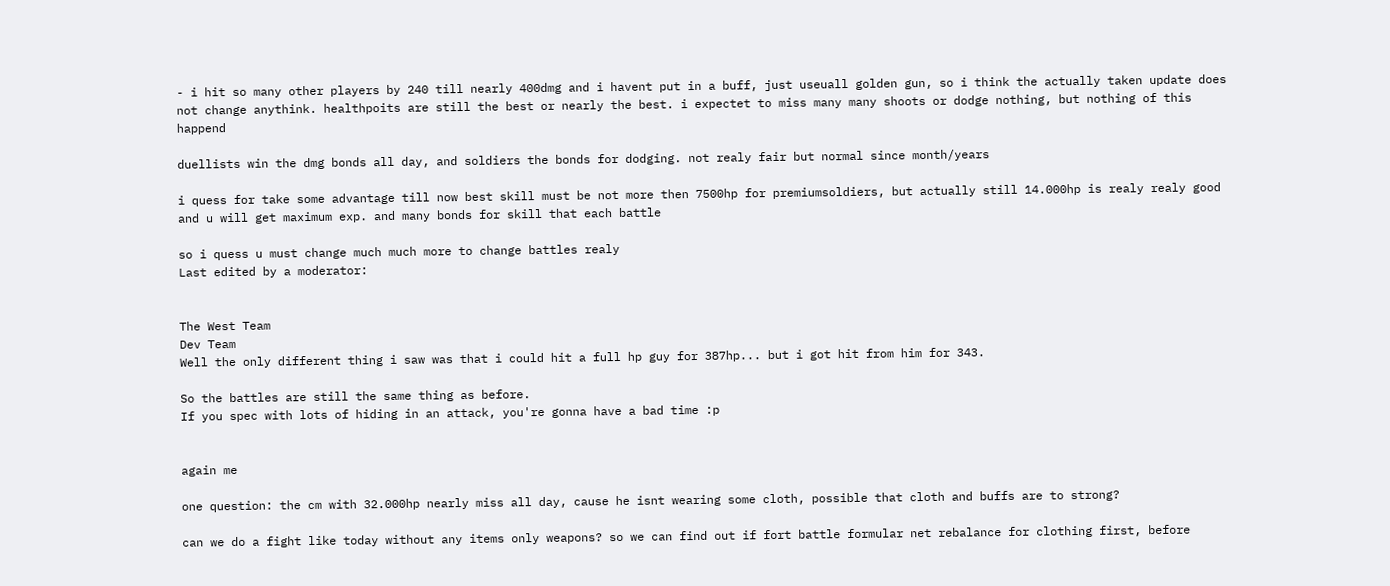- i hit so many other players by 240 till nearly 400dmg and i havent put in a buff, just useuall golden gun, so i think the actually taken update does not change anythink. healthpoits are still the best or nearly the best. i expectet to miss many many shoots or dodge nothing, but nothing of this happend

duellists win the dmg bonds all day, and soldiers the bonds for dodging. not realy fair but normal since month/years

i quess for take some advantage till now best skill must be not more then 7500hp for premiumsoldiers, but actually still 14.000hp is realy realy good and u will get maximum exp. and many bonds for skill that each battle

so i quess u must change much much more to change battles realy
Last edited by a moderator:


The West Team
Dev Team
Well the only different thing i saw was that i could hit a full hp guy for 387hp... but i got hit from him for 343.

So the battles are still the same thing as before.
If you spec with lots of hiding in an attack, you're gonna have a bad time :p


again me

one question: the cm with 32.000hp nearly miss all day, cause he isnt wearing some cloth, possible that cloth and buffs are to strong?

can we do a fight like today without any items only weapons? so we can find out if fort battle formular net rebalance for clothing first, before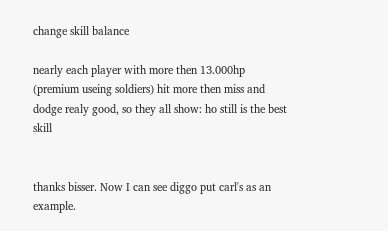change skill balance

nearly each player with more then 13.000hp (premium useing soldiers) hit more then miss and dodge realy good, so they all show: ho still is the best skill


thanks bisser. Now I can see diggo put carl's as an example.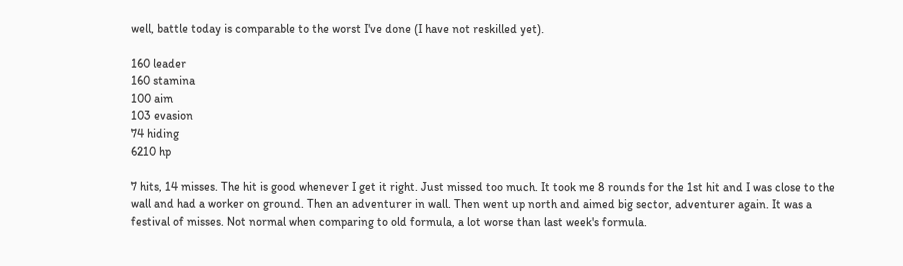well, battle today is comparable to the worst I've done (I have not reskilled yet).

160 leader
160 stamina
100 aim
103 evasion
74 hiding
6210 hp

7 hits, 14 misses. The hit is good whenever I get it right. Just missed too much. It took me 8 rounds for the 1st hit and I was close to the wall and had a worker on ground. Then an adventurer in wall. Then went up north and aimed big sector, adventurer again. It was a festival of misses. Not normal when comparing to old formula, a lot worse than last week's formula.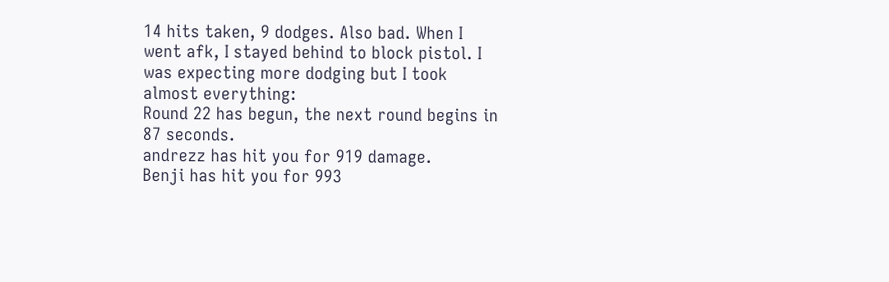14 hits taken, 9 dodges. Also bad. When I went afk, I stayed behind to block pistol. I was expecting more dodging but I took almost everything:
Round 22 has begun, the next round begins in 87 seconds.
andrezz has hit you for 919 damage.
Benji has hit you for 993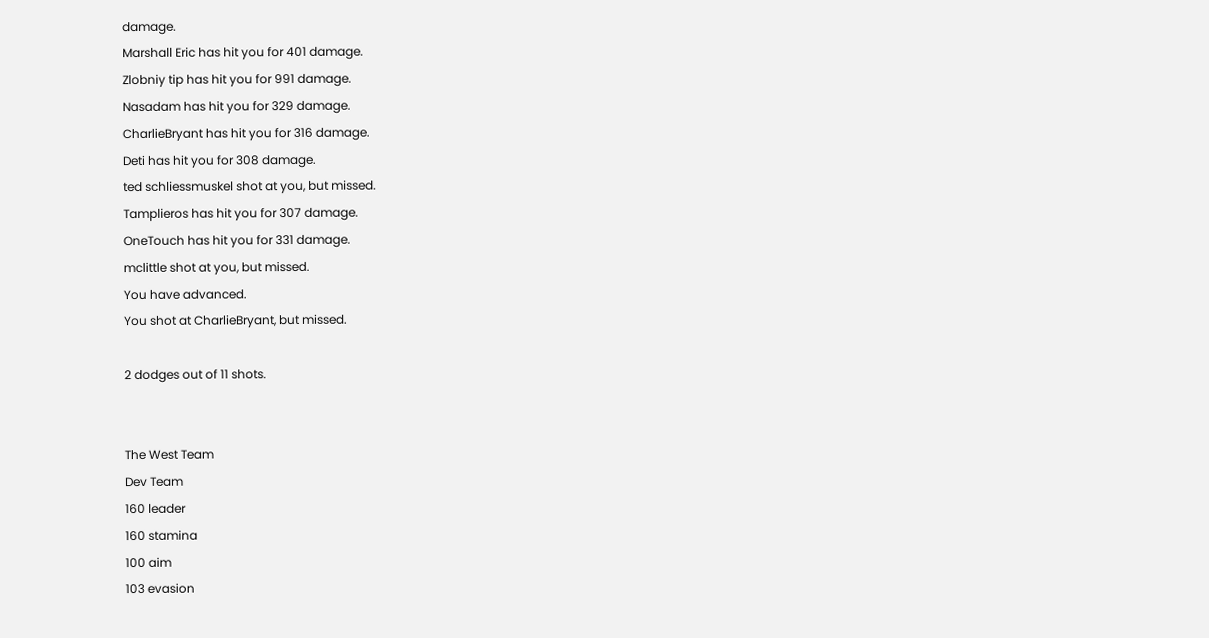damage.
Marshall Eric has hit you for 401 damage.
Zlobniy tip has hit you for 991 damage.
Nasadam has hit you for 329 damage.
CharlieBryant has hit you for 316 damage.
Deti has hit you for 308 damage.
ted schliessmuskel shot at you, but missed.
Tamplieros has hit you for 307 damage.
OneTouch has hit you for 331 damage.
mclittle shot at you, but missed.
You have advanced.
You shot at CharlieBryant, but missed.

2 dodges out of 11 shots.


The West Team
Dev Team
160 leader
160 stamina
100 aim
103 evasion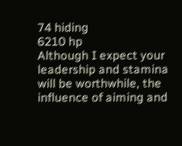74 hiding
6210 hp
Although I expect your leadership and stamina will be worthwhile, the influence of aiming and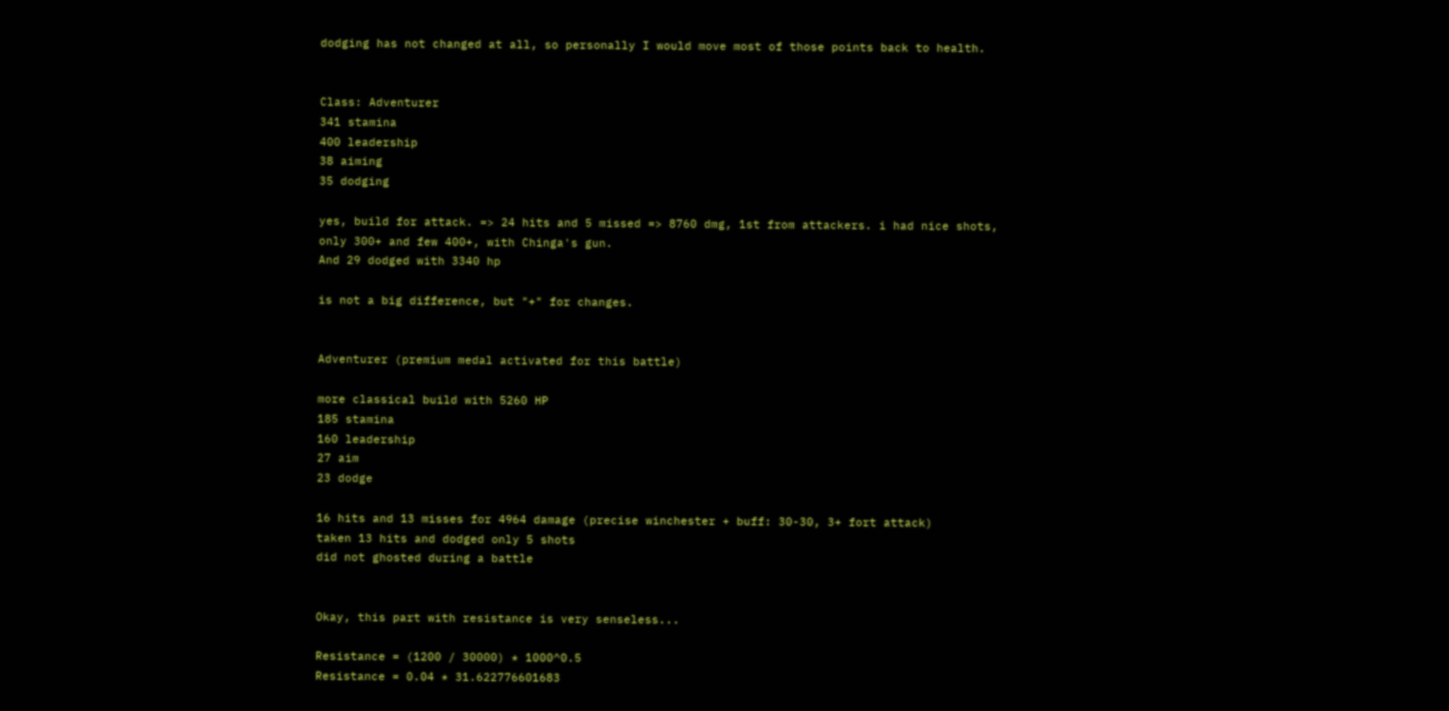dodging has not changed at all, so personally I would move most of those points back to health.


Class: Adventurer
341 stamina
400 leadership
38 aiming
35 dodging

yes, build for attack. => 24 hits and 5 missed => 8760 dmg, 1st from attackers. i had nice shots, only 300+ and few 400+, with Chinga's gun.
And 29 dodged with 3340 hp

is not a big difference, but "+" for changes.


Adventurer (premium medal activated for this battle)

more classical build with 5260 HP
185 stamina
160 leadership
27 aim
23 dodge

16 hits and 13 misses for 4964 damage (precise winchester + buff: 30-30, 3+ fort attack)
taken 13 hits and dodged only 5 shots
did not ghosted during a battle


Okay, this part with resistance is very senseless...

Resistance = (1200 / 30000) * 1000^0.5
Resistance = 0.04 * 31.622776601683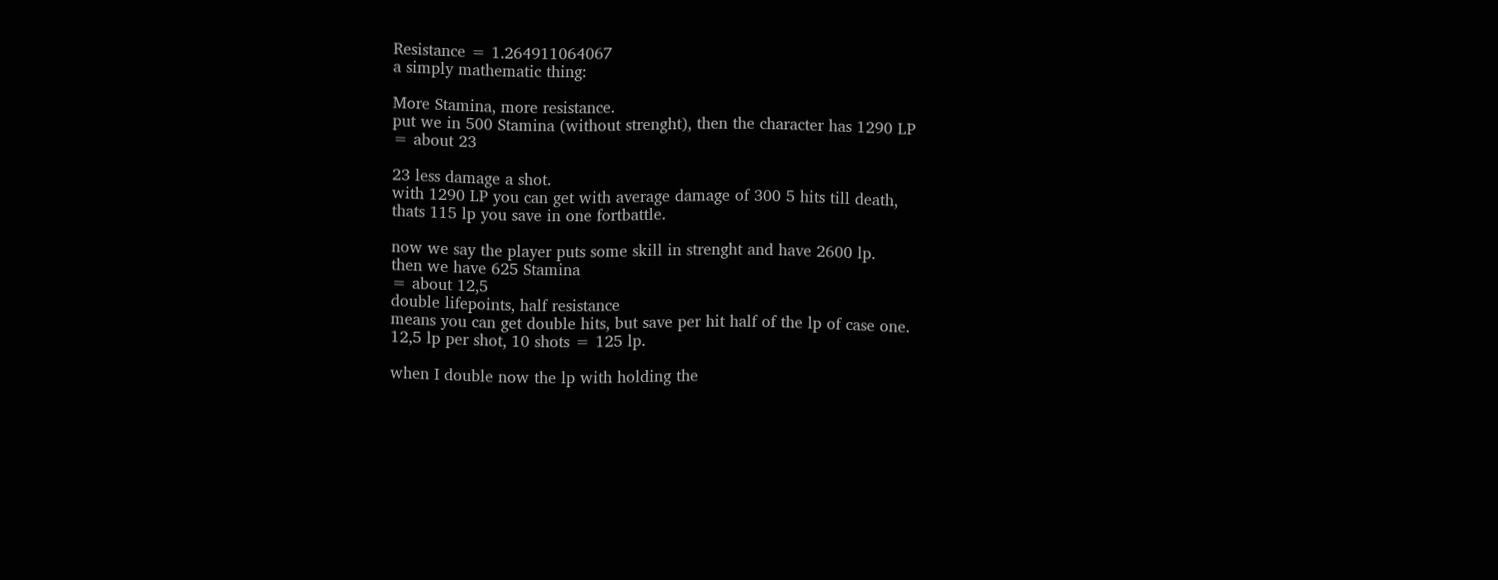Resistance = 1.264911064067
a simply mathematic thing:

More Stamina, more resistance.
put we in 500 Stamina (without strenght), then the character has 1290 LP
= about 23

23 less damage a shot.
with 1290 LP you can get with average damage of 300 5 hits till death,
thats 115 lp you save in one fortbattle.

now we say the player puts some skill in strenght and have 2600 lp.
then we have 625 Stamina
= about 12,5
double lifepoints, half resistance
means you can get double hits, but save per hit half of the lp of case one.
12,5 lp per shot, 10 shots = 125 lp.

when I double now the lp with holding the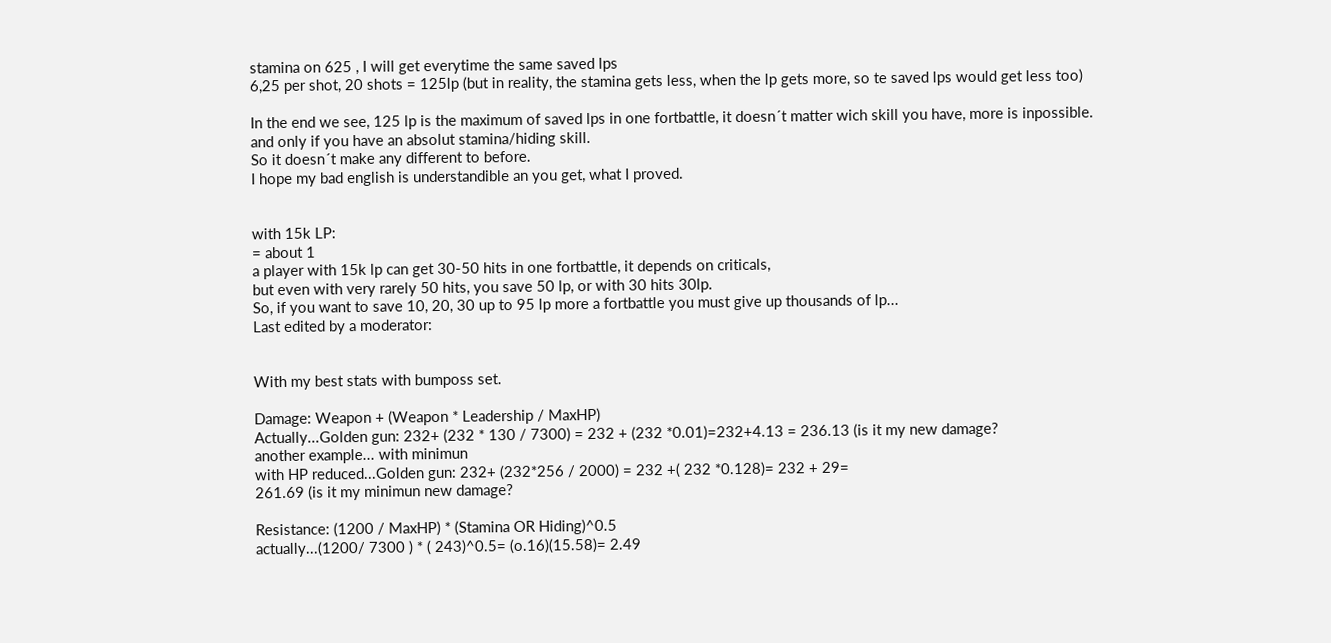stamina on 625 , I will get everytime the same saved lps
6,25 per shot, 20 shots = 125lp (but in reality, the stamina gets less, when the lp gets more, so te saved lps would get less too)

In the end we see, 125 lp is the maximum of saved lps in one fortbattle, it doesn´t matter wich skill you have, more is inpossible.
and only if you have an absolut stamina/hiding skill.
So it doesn´t make any different to before.
I hope my bad english is understandible an you get, what I proved.


with 15k LP:
= about 1
a player with 15k lp can get 30-50 hits in one fortbattle, it depends on criticals,
but even with very rarely 50 hits, you save 50 lp, or with 30 hits 30lp.
So, if you want to save 10, 20, 30 up to 95 lp more a fortbattle you must give up thousands of lp...
Last edited by a moderator:


With my best stats with bumposs set.

Damage: Weapon + (Weapon * Leadership / MaxHP)
Actually...Golden gun: 232+ (232 * 130 / 7300) = 232 + (232 *0.01)=232+4.13 = 236.13 (is it my new damage?
another example... with minimun
with HP reduced...Golden gun: 232+ (232*256 / 2000) = 232 +( 232 *0.128)= 232 + 29=
261.69 (is it my minimun new damage?

Resistance: (1200 / MaxHP) * (Stamina OR Hiding)^0.5
actually...(1200/ 7300 ) * ( 243)^0.5= (o.16)(15.58)= 2.49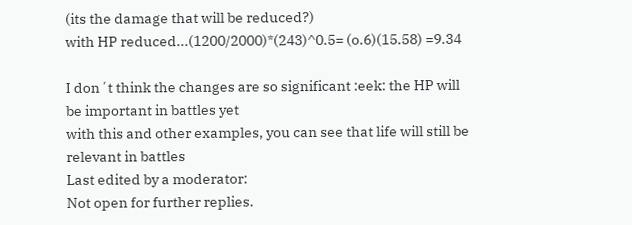(its the damage that will be reduced?)
with HP reduced...(1200/2000)*(243)^0.5= (o.6)(15.58) =9.34

I don´t think the changes are so significant :eek: the HP will be important in battles yet
with this and other examples, you can see that life will still be relevant in battles
Last edited by a moderator:
Not open for further replies.